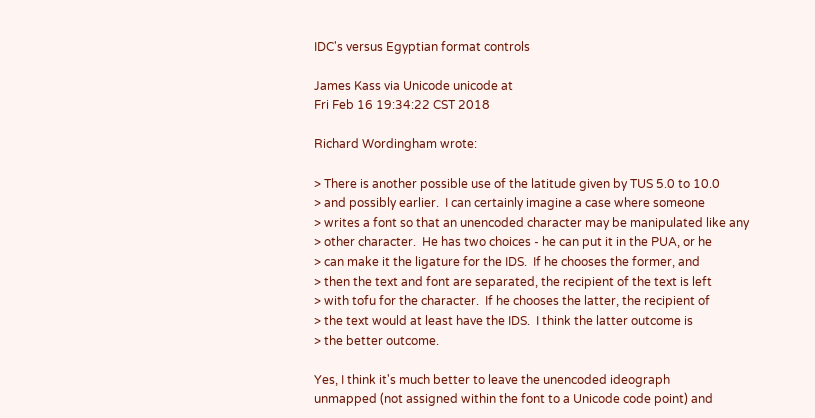IDC's versus Egyptian format controls

James Kass via Unicode unicode at
Fri Feb 16 19:34:22 CST 2018

Richard Wordingham wrote:

> There is another possible use of the latitude given by TUS 5.0 to 10.0
> and possibly earlier.  I can certainly imagine a case where someone
> writes a font so that an unencoded character may be manipulated like any
> other character.  He has two choices - he can put it in the PUA, or he
> can make it the ligature for the IDS.  If he chooses the former, and
> then the text and font are separated, the recipient of the text is left
> with tofu for the character.  If he chooses the latter, the recipient of
> the text would at least have the IDS.  I think the latter outcome is
> the better outcome.

Yes, I think it's much better to leave the unencoded ideograph
unmapped (not assigned within the font to a Unicode code point) and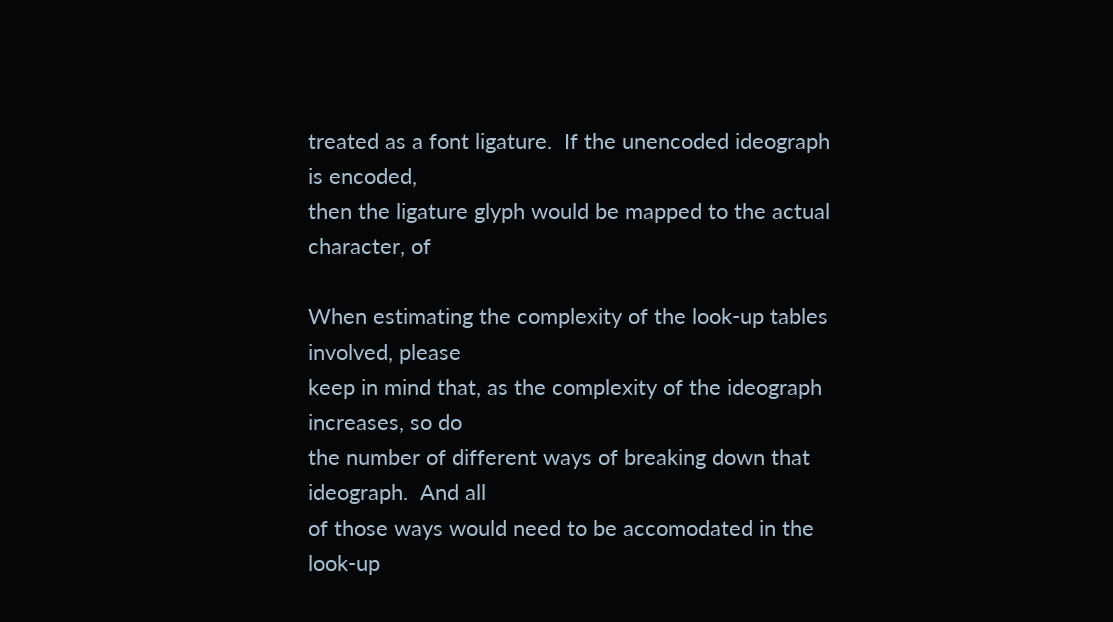treated as a font ligature.  If the unencoded ideograph is encoded,
then the ligature glyph would be mapped to the actual character, of

When estimating the complexity of the look-up tables involved, please
keep in mind that, as the complexity of the ideograph increases, so do
the number of different ways of breaking down that ideograph.  And all
of those ways would need to be accomodated in the look-up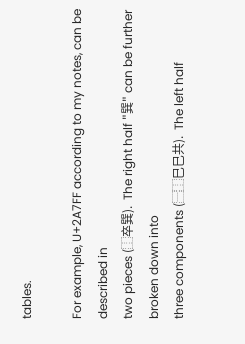tables.

For example, U+2A7FF according to my notes, can be described in
two pieces (⿰卒巽).  The right half "巽" can be further broken down into
three components (⿱⿰巳巳共).  The left half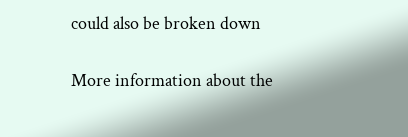could also be broken down

More information about the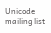Unicode mailing list